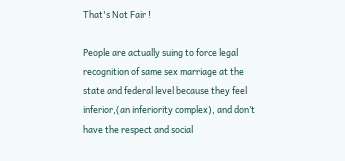That's Not Fair !

People are actually suing to force legal recognition of same sex marriage at the state and federal level because they feel inferior,(an inferiority complex), and don’t have the respect and social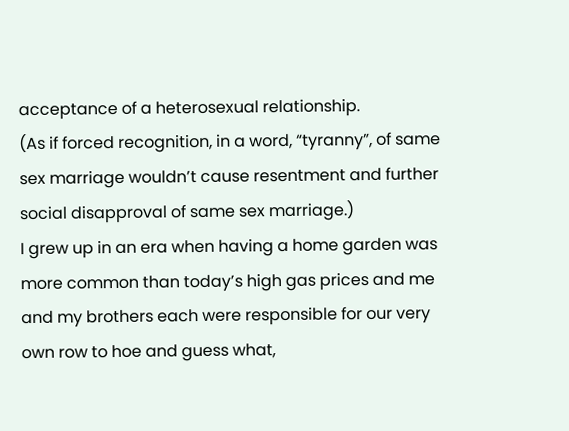acceptance of a heterosexual relationship.
(As if forced recognition, in a word, “tyranny”, of same sex marriage wouldn’t cause resentment and further social disapproval of same sex marriage.)
I grew up in an era when having a home garden was more common than today’s high gas prices and me and my brothers each were responsible for our very own row to hoe and guess what,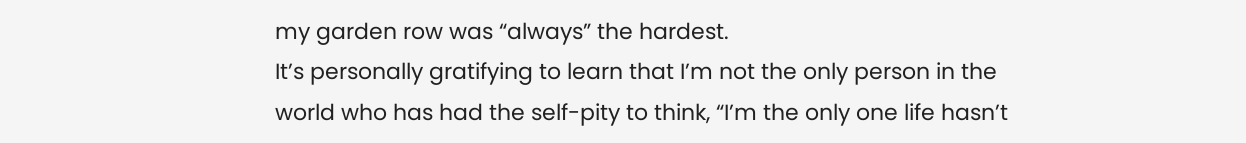my garden row was “always” the hardest.
It’s personally gratifying to learn that I’m not the only person in the world who has had the self-pity to think, “I’m the only one life hasn’t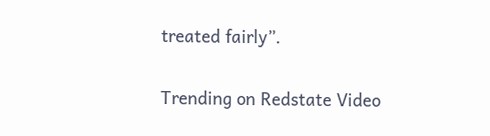treated fairly”.

Trending on Redstate Video